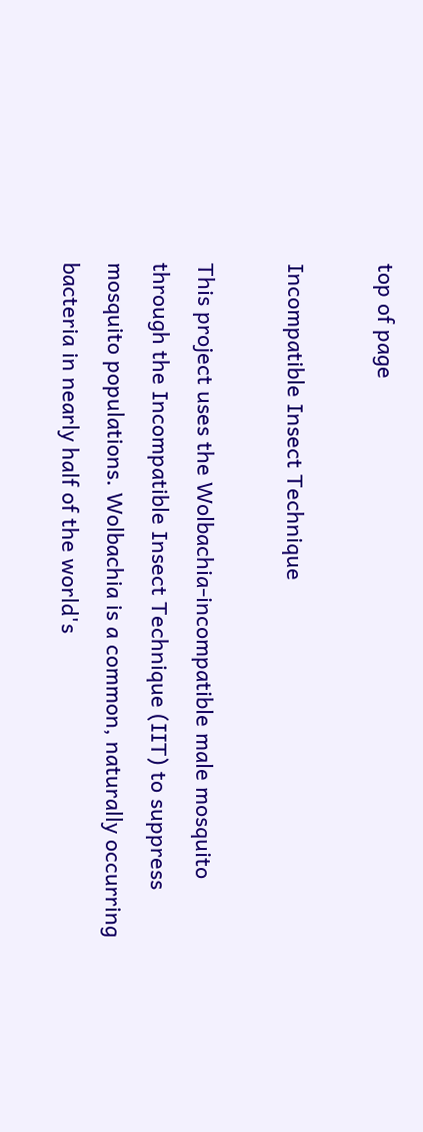top of page

Incompatible Insect Technique

This project uses the Wolbachia-incompatible male mosquito through the Incompatible Insect Technique (IIT) to suppress mosquito populations. Wolbachia is a common, naturally occurring bacteria in nearly half of the world's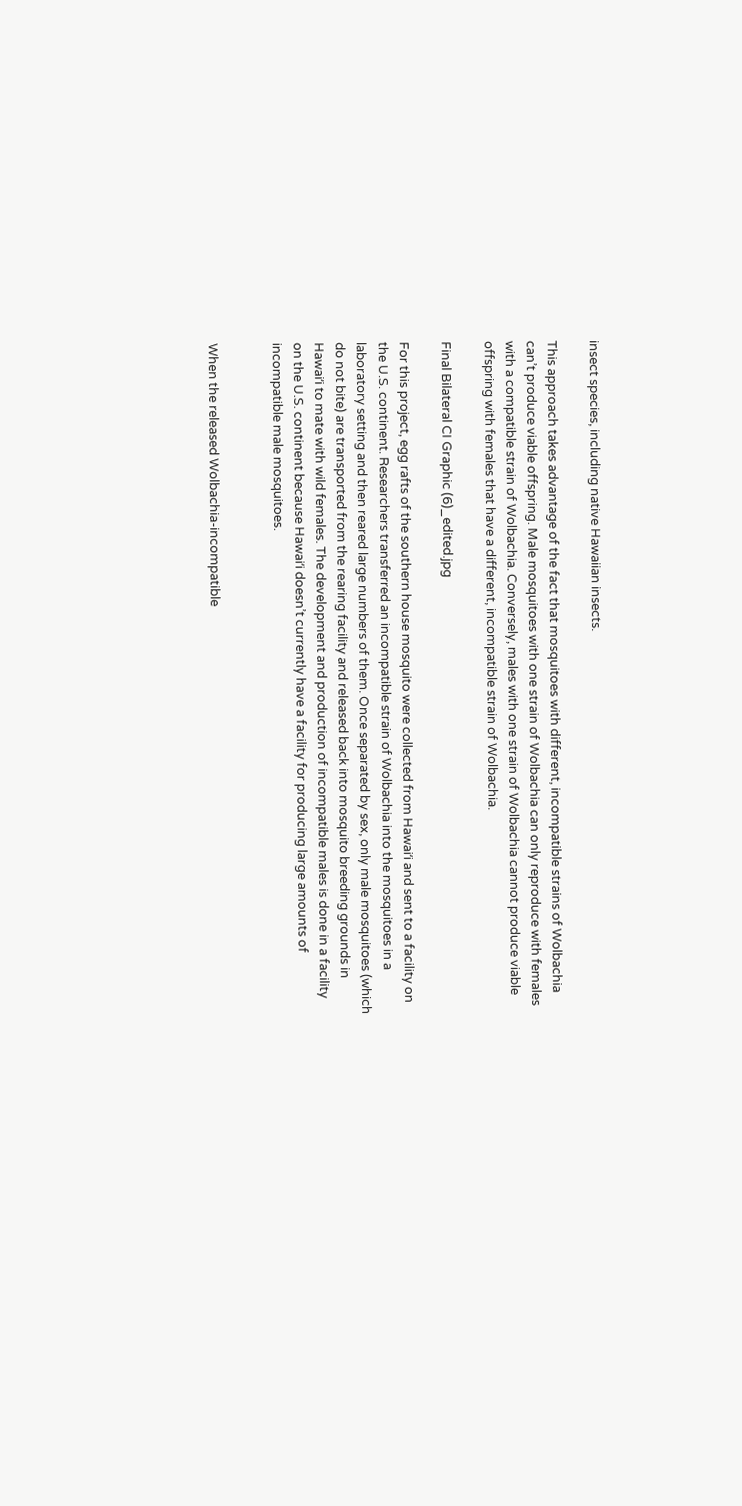insect species, including native Hawaiian insects.

This approach takes advantage of the fact that mosquitoes with different, incompatible strains of Wolbachia can’t produce viable offspring. Male mosquitoes with one strain of Wolbachia can only reproduce with females with a compatible strain of Wolbachia. Conversely, males with one strain of Wolbachia cannot produce viable offspring with females that have a different, incompatible strain of Wolbachia.

Final Bilateral CI Graphic (6)_edited.jpg

For this project, egg rafts of the southern house mosquito were collected from Hawaiʻi and sent to a facility on the U.S. continent. Researchers transferred an incompatible strain of Wolbachia into the mosquitoes in a laboratory setting and then reared large numbers of them. Once separated by sex, only male mosquitoes (which do not bite) are transported from the rearing facility and released back into mosquito breeding grounds in Hawaiʻi to mate with wild females. The development and production of incompatible males is done in a facility on the U.S. continent because Hawaiʻi doesn’t currently have a facility for producing large amounts of incompatible male mosquitoes.


When the released Wolbachia-incompatible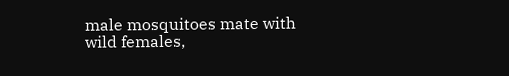male mosquitoes mate with wild females,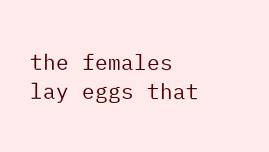the females lay eggs that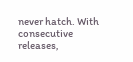never hatch. With consecutive releases,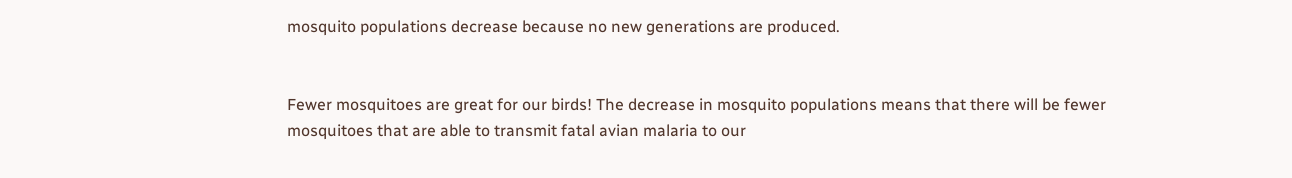mosquito populations decrease because no new generations are produced.


Fewer mosquitoes are great for our birds! The decrease in mosquito populations means that there will be fewer mosquitoes that are able to transmit fatal avian malaria to our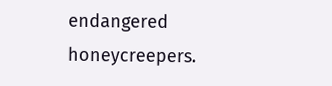endangered honeycreepers.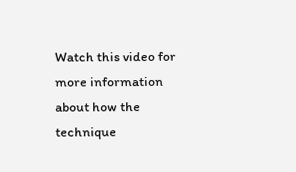Watch this video for more information about how the technique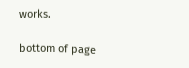works.

bottom of page